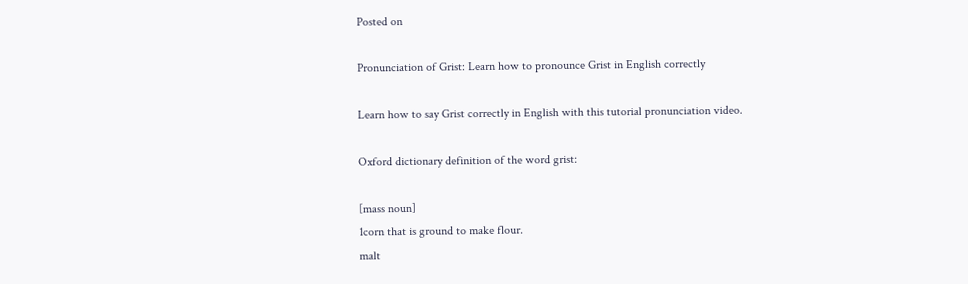Posted on

Pronunciation of Grist: Learn how to pronounce Grist in English correctly

Learn how to say Grist correctly in English with this tutorial pronunciation video.

Oxford dictionary definition of the word grist:

[mass noun]
1corn that is ground to make flour.
malt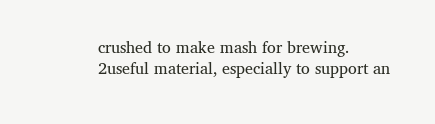crushed to make mash for brewing.
2useful material, especially to support an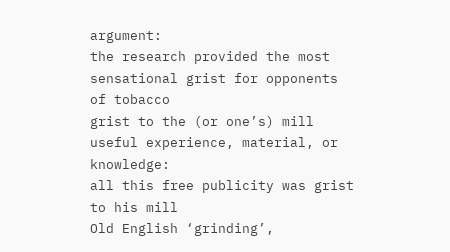argument:
the research provided the most sensational grist for opponents of tobacco
grist to the (or one’s) mill
useful experience, material, or knowledge:
all this free publicity was grist to his mill
Old English ‘grinding’,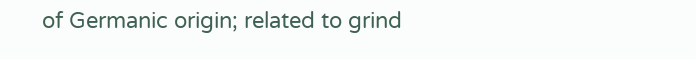of Germanic origin; related to grind